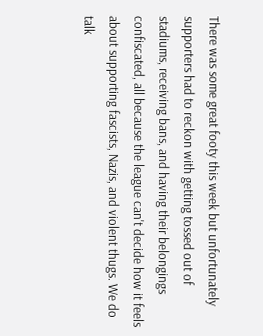There was some great footy this week but unfortunately supporters had to reckon with getting tossed out of stadiums, receiving bans, and having their belongings confiscated, all because the league can't decide how it feels about supporting fascists, Nazis, and violent thugs. We do talk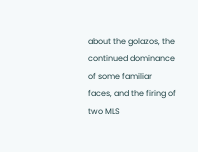about the golazos, the continued dominance of some familiar faces, and the firing of two MLS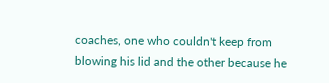coaches, one who couldn't keep from blowing his lid and the other because he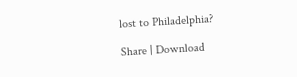lost to Philadelphia?

Share | Download